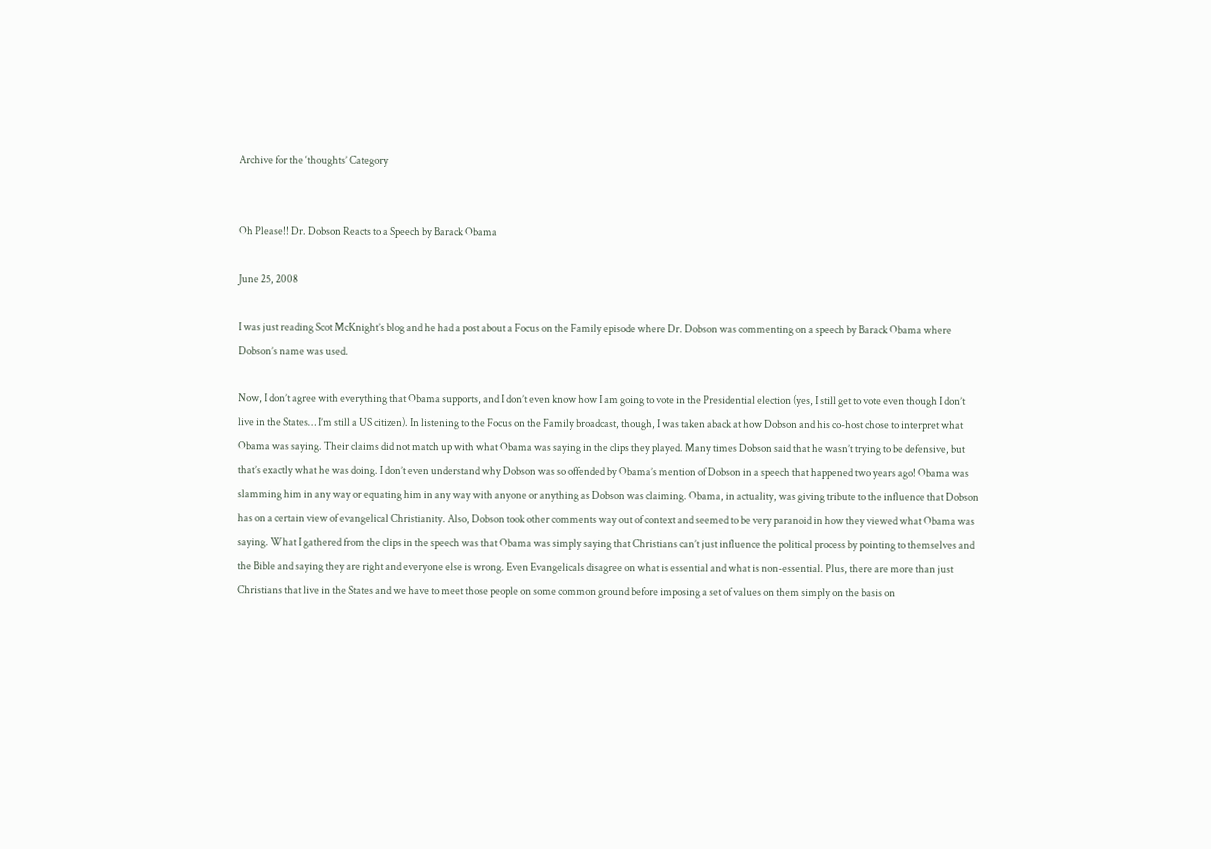Archive for the ‘thoughts’ Category


Oh Please!! Dr. Dobson Reacts to a Speech by Barack Obama

June 25, 2008

I was just reading Scot McKnight’s blog and he had a post about a Focus on the Family episode where Dr. Dobson was commenting on a speech by Barack Obama where Dobson’s name was used.

Now, I don’t agree with everything that Obama supports, and I don’t even know how I am going to vote in the Presidential election (yes, I still get to vote even though I don’t live in the States… I’m still a US citizen). In listening to the Focus on the Family broadcast, though, I was taken aback at how Dobson and his co-host chose to interpret what Obama was saying. Their claims did not match up with what Obama was saying in the clips they played. Many times Dobson said that he wasn’t trying to be defensive, but that’s exactly what he was doing. I don’t even understand why Dobson was so offended by Obama’s mention of Dobson in a speech that happened two years ago! Obama was slamming him in any way or equating him in any way with anyone or anything as Dobson was claiming. Obama, in actuality, was giving tribute to the influence that Dobson has on a certain view of evangelical Christianity. Also, Dobson took other comments way out of context and seemed to be very paranoid in how they viewed what Obama was saying. What I gathered from the clips in the speech was that Obama was simply saying that Christians can’t just influence the political process by pointing to themselves and the Bible and saying they are right and everyone else is wrong. Even Evangelicals disagree on what is essential and what is non-essential. Plus, there are more than just Christians that live in the States and we have to meet those people on some common ground before imposing a set of values on them simply on the basis on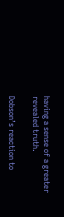having a sense of a greater revealed truth.

Dobson’s reaction to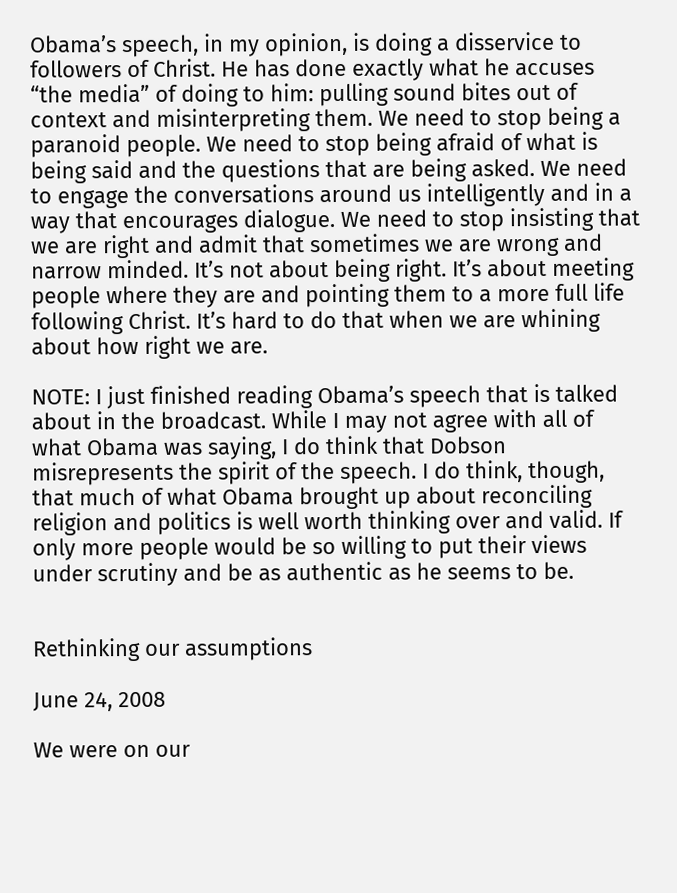Obama’s speech, in my opinion, is doing a disservice to followers of Christ. He has done exactly what he accuses “the media” of doing to him: pulling sound bites out of context and misinterpreting them. We need to stop being a paranoid people. We need to stop being afraid of what is being said and the questions that are being asked. We need to engage the conversations around us intelligently and in a way that encourages dialogue. We need to stop insisting that we are right and admit that sometimes we are wrong and narrow minded. It’s not about being right. It’s about meeting people where they are and pointing them to a more full life following Christ. It’s hard to do that when we are whining about how right we are.

NOTE: I just finished reading Obama’s speech that is talked about in the broadcast. While I may not agree with all of what Obama was saying, I do think that Dobson misrepresents the spirit of the speech. I do think, though, that much of what Obama brought up about reconciling religion and politics is well worth thinking over and valid. If only more people would be so willing to put their views under scrutiny and be as authentic as he seems to be.


Rethinking our assumptions

June 24, 2008

We were on our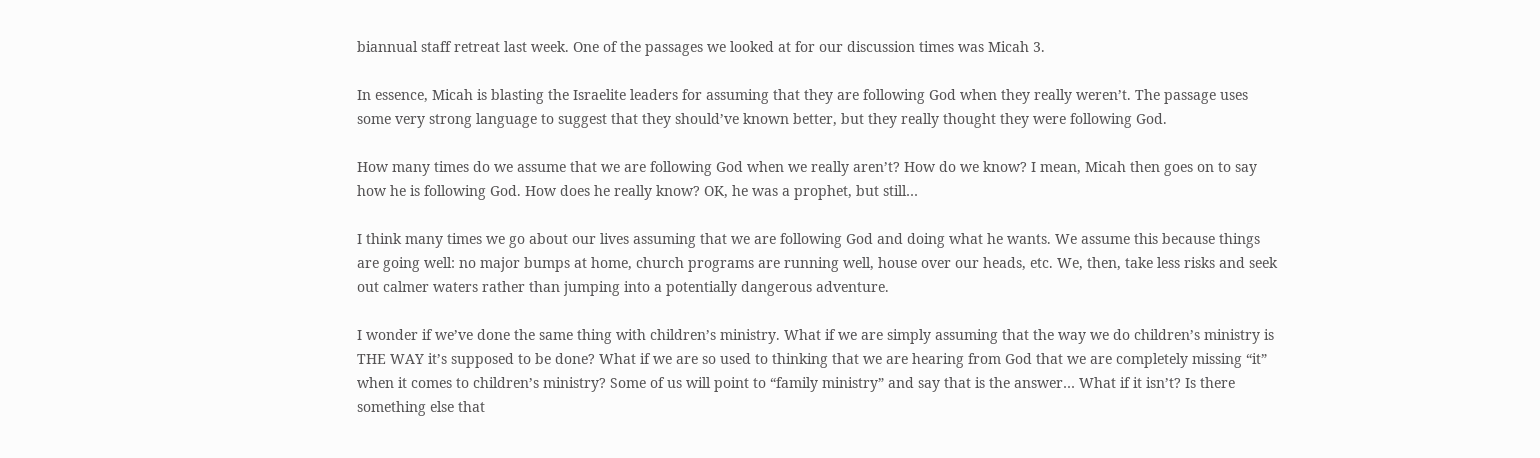biannual staff retreat last week. One of the passages we looked at for our discussion times was Micah 3.

In essence, Micah is blasting the Israelite leaders for assuming that they are following God when they really weren’t. The passage uses some very strong language to suggest that they should’ve known better, but they really thought they were following God.

How many times do we assume that we are following God when we really aren’t? How do we know? I mean, Micah then goes on to say how he is following God. How does he really know? OK, he was a prophet, but still…

I think many times we go about our lives assuming that we are following God and doing what he wants. We assume this because things are going well: no major bumps at home, church programs are running well, house over our heads, etc. We, then, take less risks and seek out calmer waters rather than jumping into a potentially dangerous adventure.

I wonder if we’ve done the same thing with children’s ministry. What if we are simply assuming that the way we do children’s ministry is THE WAY it’s supposed to be done? What if we are so used to thinking that we are hearing from God that we are completely missing “it” when it comes to children’s ministry? Some of us will point to “family ministry” and say that is the answer… What if it isn’t? Is there something else that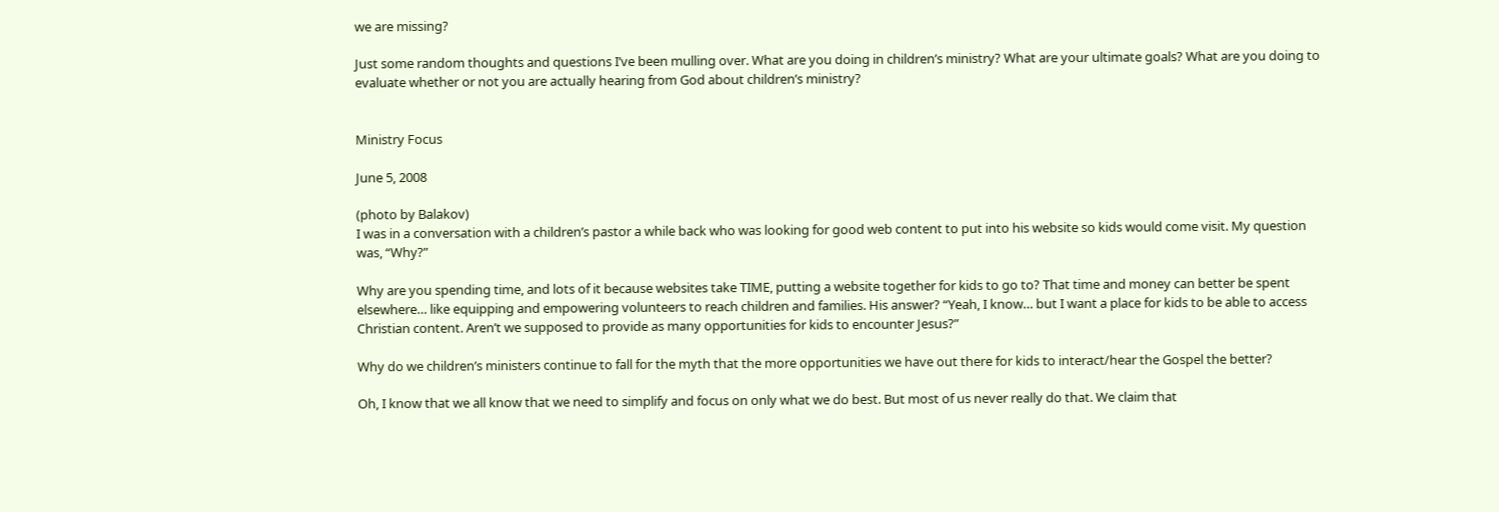we are missing?

Just some random thoughts and questions I’ve been mulling over. What are you doing in children’s ministry? What are your ultimate goals? What are you doing to evaluate whether or not you are actually hearing from God about children’s ministry?


Ministry Focus

June 5, 2008

(photo by Balakov)
I was in a conversation with a children’s pastor a while back who was looking for good web content to put into his website so kids would come visit. My question was, “Why?”

Why are you spending time, and lots of it because websites take TIME, putting a website together for kids to go to? That time and money can better be spent elsewhere… like equipping and empowering volunteers to reach children and families. His answer? “Yeah, I know… but I want a place for kids to be able to access Christian content. Aren’t we supposed to provide as many opportunities for kids to encounter Jesus?”

Why do we children’s ministers continue to fall for the myth that the more opportunities we have out there for kids to interact/hear the Gospel the better?

Oh, I know that we all know that we need to simplify and focus on only what we do best. But most of us never really do that. We claim that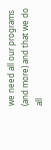we need all our programs (and more) and that we do all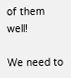of them well!

We need to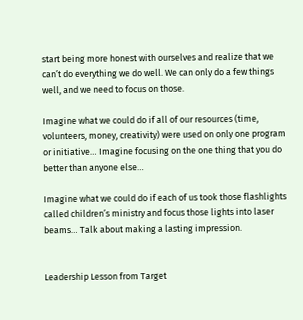start being more honest with ourselves and realize that we can’t do everything we do well. We can only do a few things well, and we need to focus on those.

Imagine what we could do if all of our resources (time, volunteers, money, creativity) were used on only one program or initiative… Imagine focusing on the one thing that you do better than anyone else…

Imagine what we could do if each of us took those flashlights called children’s ministry and focus those lights into laser beams… Talk about making a lasting impression.


Leadership Lesson from Target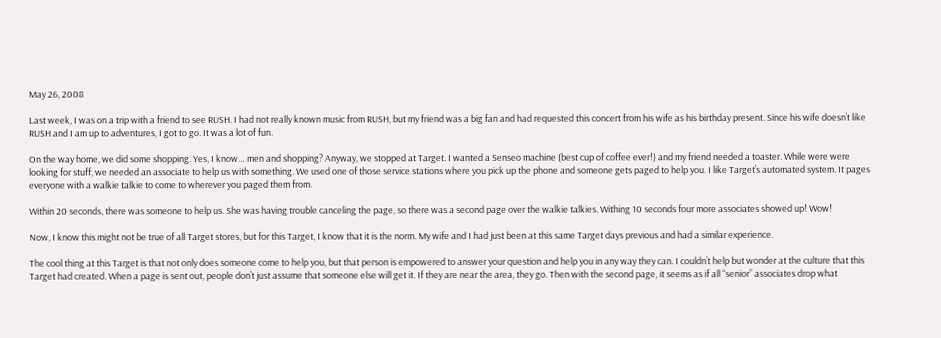May 26, 2008

Last week, I was on a trip with a friend to see RUSH. I had not really known music from RUSH, but my friend was a big fan and had requested this concert from his wife as his birthday present. Since his wife doesn’t like RUSH and I am up to adventures, I got to go. It was a lot of fun.

On the way home, we did some shopping. Yes, I know… men and shopping? Anyway, we stopped at Target. I wanted a Senseo machine (best cup of coffee ever!) and my friend needed a toaster. While were were looking for stuff, we needed an associate to help us with something. We used one of those service stations where you pick up the phone and someone gets paged to help you. I like Target’s automated system. It pages everyone with a walkie talkie to come to wherever you paged them from.

Within 20 seconds, there was someone to help us. She was having trouble canceling the page, so there was a second page over the walkie talkies. Withing 10 seconds four more associates showed up! Wow!

Now, I know this might not be true of all Target stores, but for this Target, I know that it is the norm. My wife and I had just been at this same Target days previous and had a similar experience.

The cool thing at this Target is that not only does someone come to help you, but that person is empowered to answer your question and help you in any way they can. I couldn’t help but wonder at the culture that this Target had created. When a page is sent out, people don’t just assume that someone else will get it. If they are near the area, they go. Then with the second page, it seems as if all “senior” associates drop what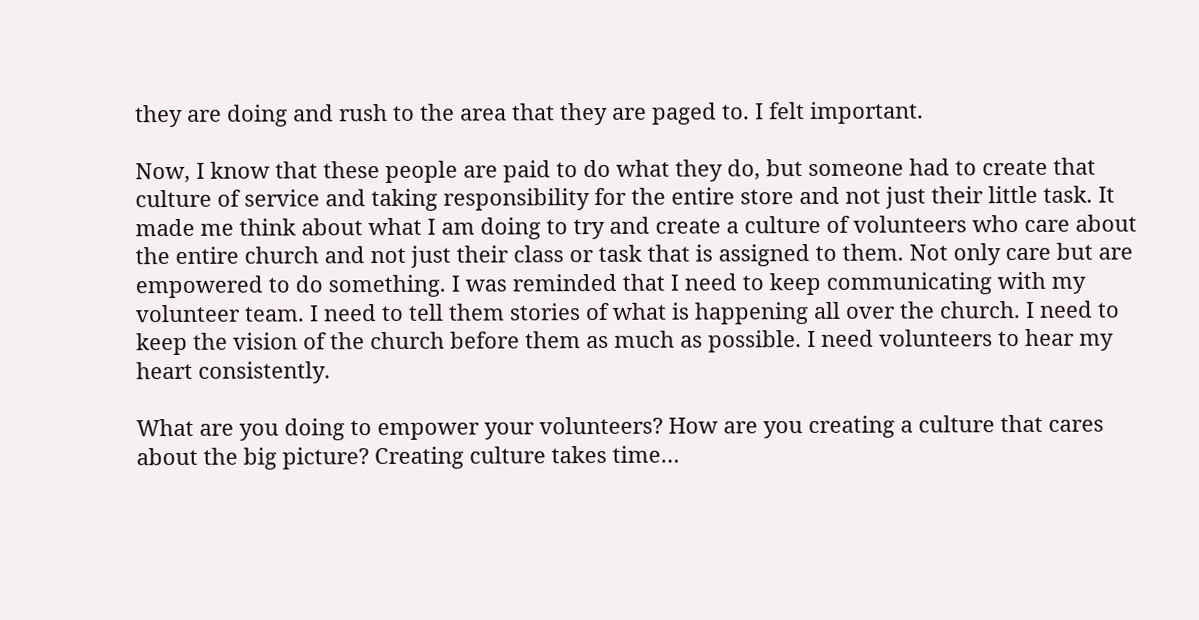they are doing and rush to the area that they are paged to. I felt important.

Now, I know that these people are paid to do what they do, but someone had to create that culture of service and taking responsibility for the entire store and not just their little task. It made me think about what I am doing to try and create a culture of volunteers who care about the entire church and not just their class or task that is assigned to them. Not only care but are empowered to do something. I was reminded that I need to keep communicating with my volunteer team. I need to tell them stories of what is happening all over the church. I need to keep the vision of the church before them as much as possible. I need volunteers to hear my heart consistently.

What are you doing to empower your volunteers? How are you creating a culture that cares about the big picture? Creating culture takes time…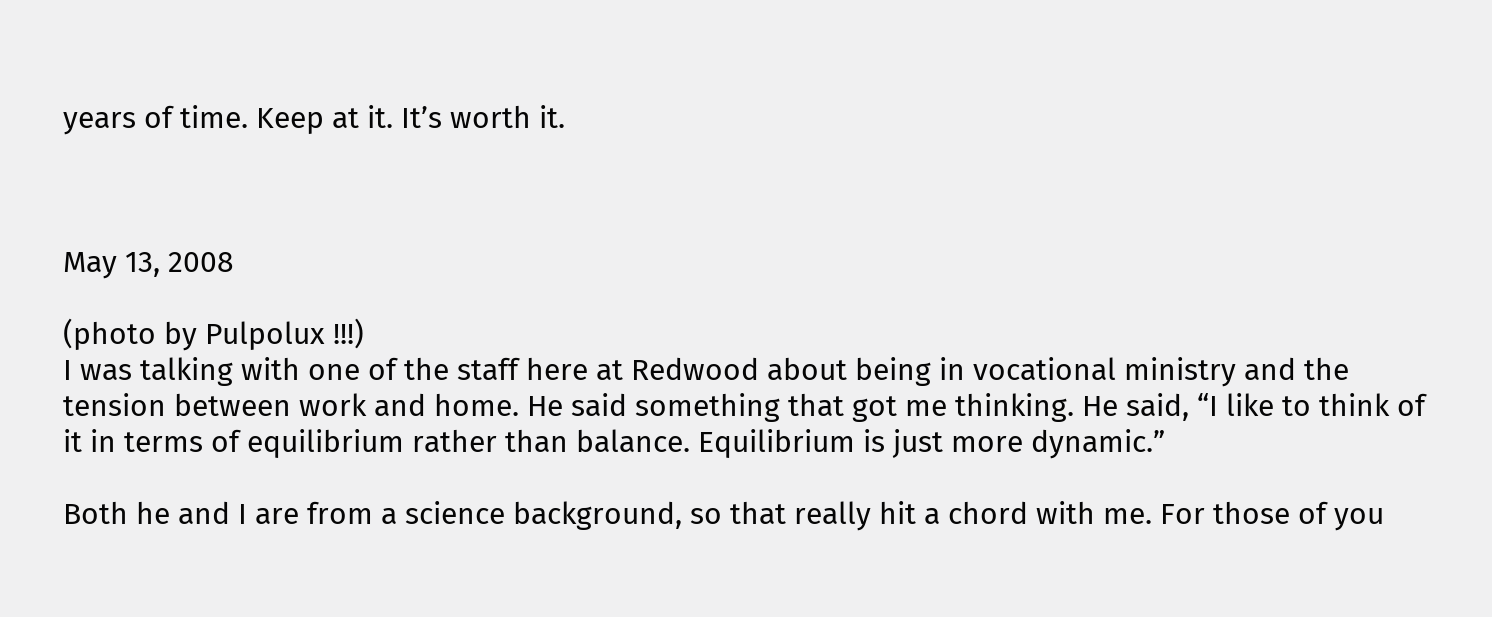years of time. Keep at it. It’s worth it.



May 13, 2008

(photo by Pulpolux !!!)
I was talking with one of the staff here at Redwood about being in vocational ministry and the tension between work and home. He said something that got me thinking. He said, “I like to think of it in terms of equilibrium rather than balance. Equilibrium is just more dynamic.”

Both he and I are from a science background, so that really hit a chord with me. For those of you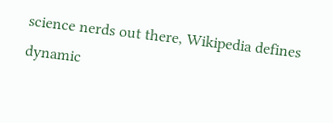science nerds out there, Wikipedia defines dynamic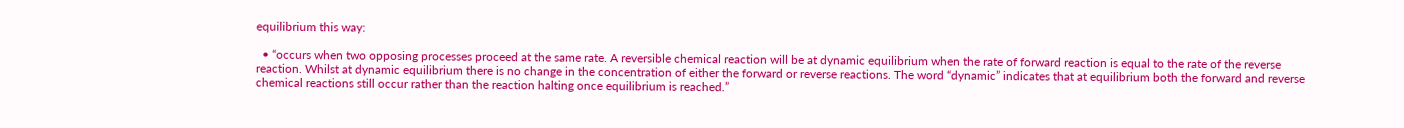equilibrium this way:

  • “occurs when two opposing processes proceed at the same rate. A reversible chemical reaction will be at dynamic equilibrium when the rate of forward reaction is equal to the rate of the reverse reaction. Whilst at dynamic equilibrium there is no change in the concentration of either the forward or reverse reactions. The word “dynamic” indicates that at equilibrium both the forward and reverse chemical reactions still occur rather than the reaction halting once equilibrium is reached.”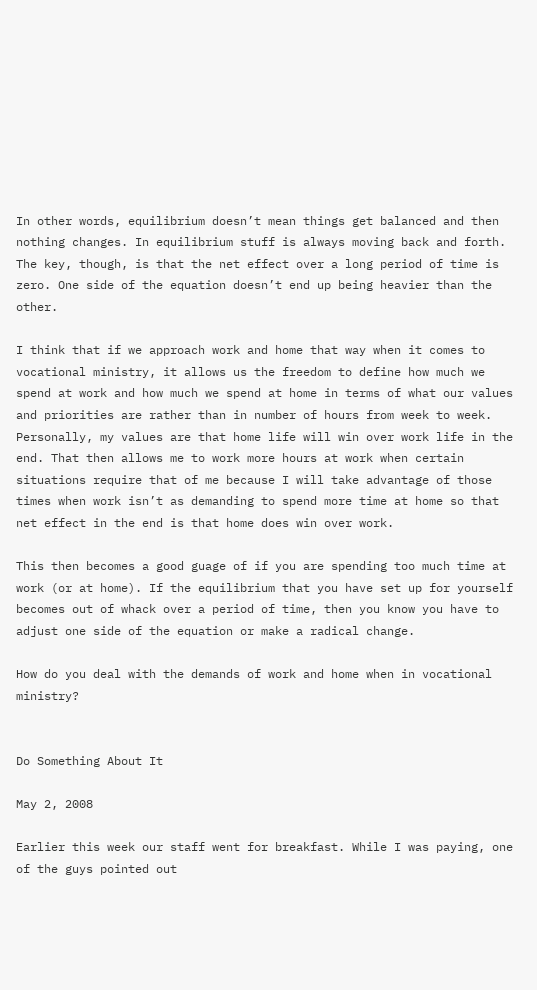In other words, equilibrium doesn’t mean things get balanced and then nothing changes. In equilibrium stuff is always moving back and forth. The key, though, is that the net effect over a long period of time is zero. One side of the equation doesn’t end up being heavier than the other.

I think that if we approach work and home that way when it comes to vocational ministry, it allows us the freedom to define how much we spend at work and how much we spend at home in terms of what our values and priorities are rather than in number of hours from week to week. Personally, my values are that home life will win over work life in the end. That then allows me to work more hours at work when certain situations require that of me because I will take advantage of those times when work isn’t as demanding to spend more time at home so that net effect in the end is that home does win over work.

This then becomes a good guage of if you are spending too much time at work (or at home). If the equilibrium that you have set up for yourself becomes out of whack over a period of time, then you know you have to adjust one side of the equation or make a radical change.

How do you deal with the demands of work and home when in vocational ministry?


Do Something About It

May 2, 2008

Earlier this week our staff went for breakfast. While I was paying, one of the guys pointed out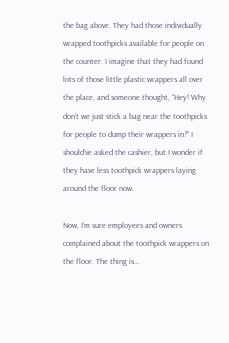the bag above. They had those individually wrapped toothpicks available for people on the counter. I imagine that they had found lots of those little plastic wrappers all over the place, and someone thought, “Hey! Why don’t we just stick a bag near the toothpicks for people to dump their wrappers in?” I should’ve asked the cashier, but I wonder if they have less toothpick wrappers laying around the floor now.

Now, I’m sure employees and owners complained about the toothpick wrappers on the floor. The thing is…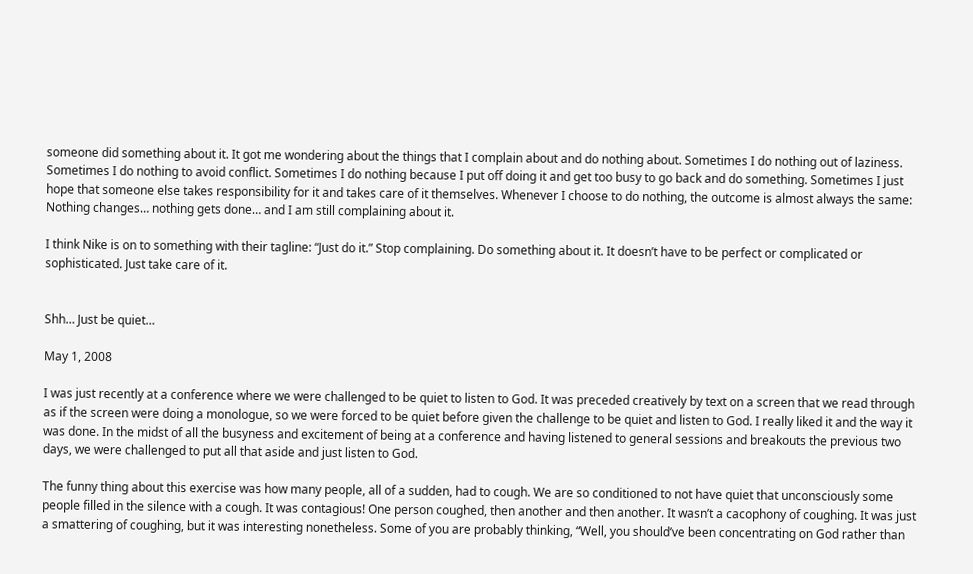someone did something about it. It got me wondering about the things that I complain about and do nothing about. Sometimes I do nothing out of laziness. Sometimes I do nothing to avoid conflict. Sometimes I do nothing because I put off doing it and get too busy to go back and do something. Sometimes I just hope that someone else takes responsibility for it and takes care of it themselves. Whenever I choose to do nothing, the outcome is almost always the same: Nothing changes… nothing gets done… and I am still complaining about it.

I think Nike is on to something with their tagline: “Just do it.” Stop complaining. Do something about it. It doesn’t have to be perfect or complicated or sophisticated. Just take care of it.


Shh… Just be quiet…

May 1, 2008

I was just recently at a conference where we were challenged to be quiet to listen to God. It was preceded creatively by text on a screen that we read through as if the screen were doing a monologue, so we were forced to be quiet before given the challenge to be quiet and listen to God. I really liked it and the way it was done. In the midst of all the busyness and excitement of being at a conference and having listened to general sessions and breakouts the previous two days, we were challenged to put all that aside and just listen to God.

The funny thing about this exercise was how many people, all of a sudden, had to cough. We are so conditioned to not have quiet that unconsciously some people filled in the silence with a cough. It was contagious! One person coughed, then another and then another. It wasn’t a cacophony of coughing. It was just a smattering of coughing, but it was interesting nonetheless. Some of you are probably thinking, “Well, you should’ve been concentrating on God rather than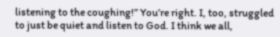listening to the coughing!” You’re right. I, too, struggled to just be quiet and listen to God. I think we all,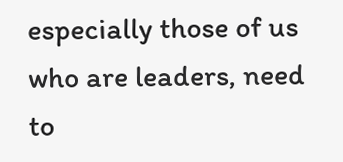especially those of us who are leaders, need to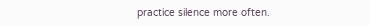practice silence more often.